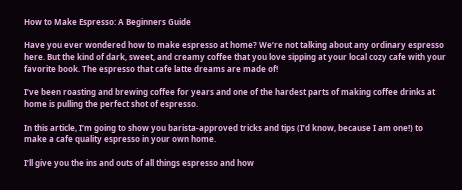How to Make Espresso: A Beginners Guide

Have you ever wondered how to make espresso at home? We’re not talking about any ordinary espresso here. But the kind of dark, sweet, and creamy coffee that you love sipping at your local cozy cafe with your favorite book. The espresso that cafe latte dreams are made of!

I’ve been roasting and brewing coffee for years and one of the hardest parts of making coffee drinks at home is pulling the perfect shot of espresso.

In this article, I’m going to show you barista-approved tricks and tips (I’d know, because I am one!) to make a cafe quality espresso in your own home.

I’ll give you the ins and outs of all things espresso and how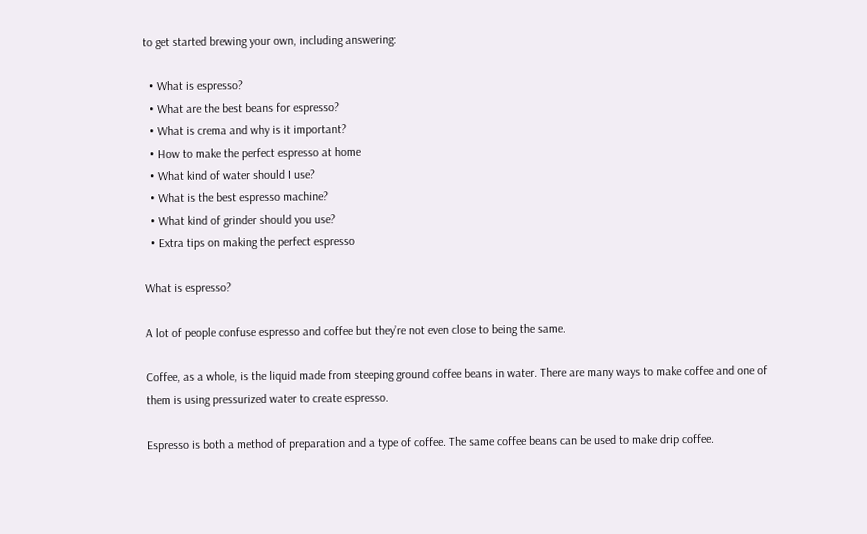to get started brewing your own, including answering:

  • What is espresso?
  • What are the best beans for espresso?
  • What is crema and why is it important?
  • How to make the perfect espresso at home
  • What kind of water should I use?
  • What is the best espresso machine?
  • What kind of grinder should you use?
  • Extra tips on making the perfect espresso

What is espresso?

A lot of people confuse espresso and coffee but they’re not even close to being the same.

Coffee, as a whole, is the liquid made from steeping ground coffee beans in water. There are many ways to make coffee and one of them is using pressurized water to create espresso.

Espresso is both a method of preparation and a type of coffee. The same coffee beans can be used to make drip coffee.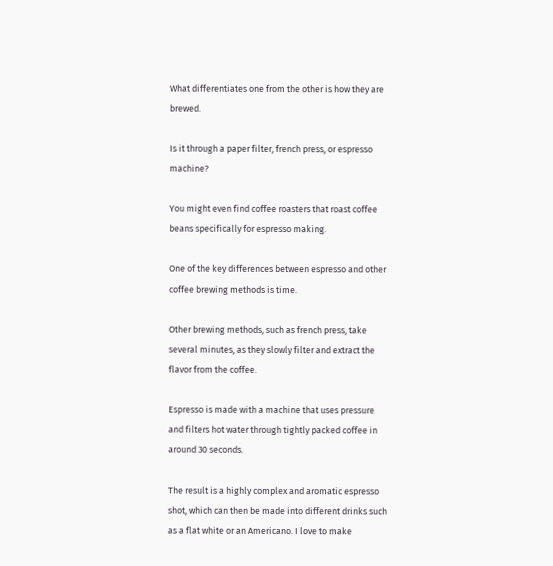What differentiates one from the other is how they are brewed.

Is it through a paper filter, french press, or espresso machine?

You might even find coffee roasters that roast coffee beans specifically for espresso making.

One of the key differences between espresso and other coffee brewing methods is time.

Other brewing methods, such as french press, take several minutes, as they slowly filter and extract the flavor from the coffee.

Espresso is made with a machine that uses pressure and filters hot water through tightly packed coffee in around 30 seconds.

The result is a highly complex and aromatic espresso shot, which can then be made into different drinks such as a flat white or an Americano. I love to make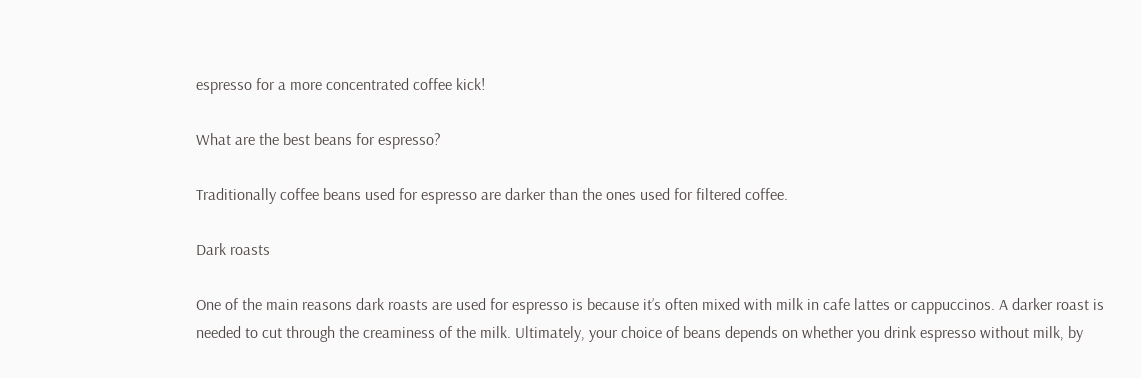espresso for a more concentrated coffee kick!

What are the best beans for espresso?

Traditionally coffee beans used for espresso are darker than the ones used for filtered coffee.

Dark roasts

One of the main reasons dark roasts are used for espresso is because it’s often mixed with milk in cafe lattes or cappuccinos. A darker roast is needed to cut through the creaminess of the milk. Ultimately, your choice of beans depends on whether you drink espresso without milk, by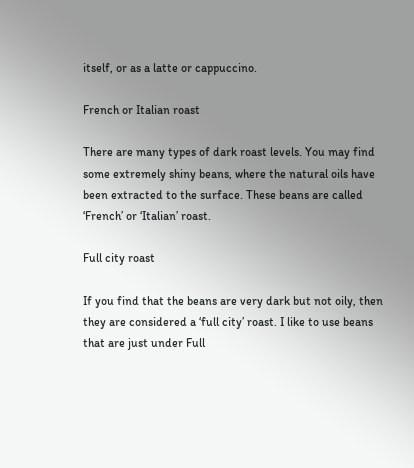itself, or as a latte or cappuccino.

French or Italian roast

There are many types of dark roast levels. You may find some extremely shiny beans, where the natural oils have been extracted to the surface. These beans are called ‘French’ or ‘Italian’ roast.

Full city roast

If you find that the beans are very dark but not oily, then they are considered a ‘full city’ roast. I like to use beans that are just under Full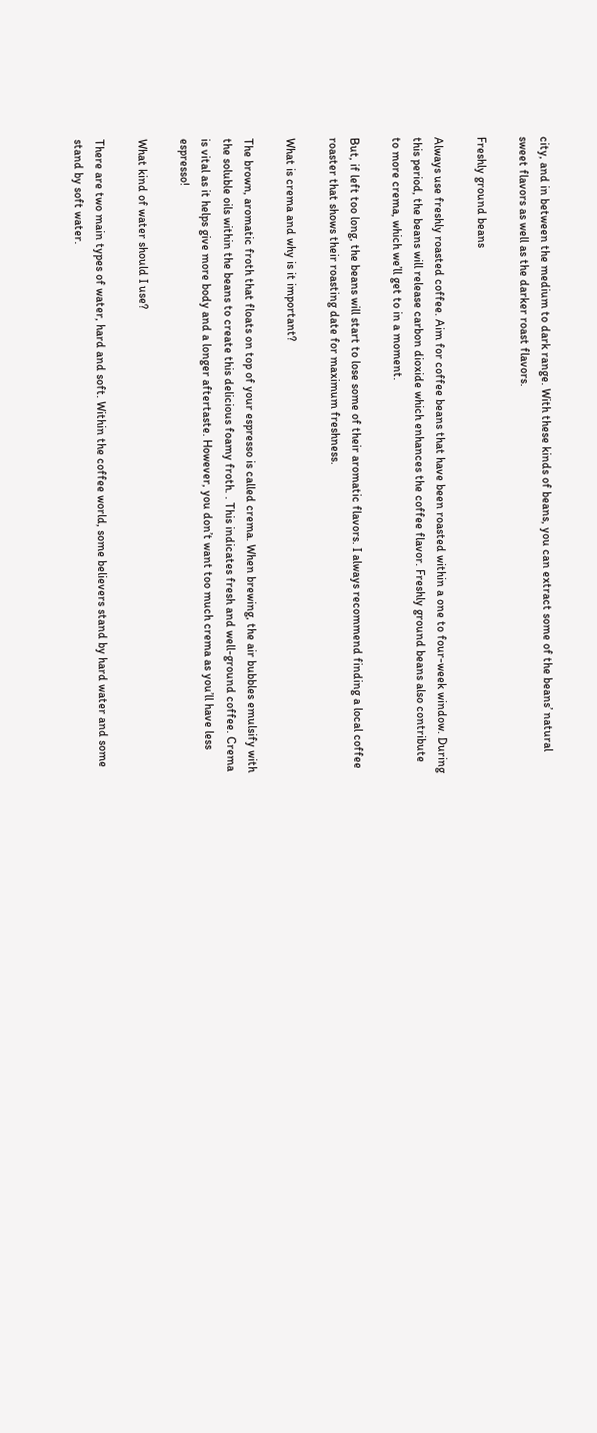city, and in between the medium to dark range. With these kinds of beans, you can extract some of the beans’ natural sweet flavors as well as the darker roast flavors.

Freshly ground beans

Always use freshly roasted coffee. Aim for coffee beans that have been roasted within a one to four-week window. During this period, the beans will release carbon dioxide which enhances the coffee flavor. Freshly ground beans also contribute to more crema, which we’ll get to in a moment.

But, if left too long, the beans will start to lose some of their aromatic flavors. I always recommend finding a local coffee roaster that shows their roasting date for maximum freshness.

What is crema and why is it important?

The brown, aromatic froth that floats on top of your espresso is called crema. When brewing, the air bubbles emulsify with the soluble oils within the beans to create this delicious foamy froth. . This indicates fresh and well-ground coffee. Crema is vital as it helps give more body and a longer aftertaste. However, you don’t want too much crema as you’ll have less espresso!

What kind of water should I use?

There are two main types of water, hard and soft. Within the coffee world, some believers stand by hard water and some stand by soft water.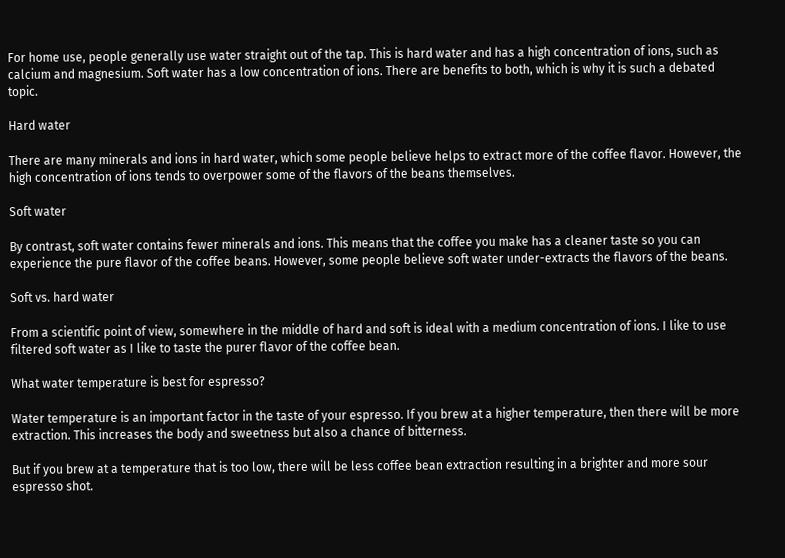For home use, people generally use water straight out of the tap. This is hard water and has a high concentration of ions, such as calcium and magnesium. Soft water has a low concentration of ions. There are benefits to both, which is why it is such a debated topic.

Hard water

There are many minerals and ions in hard water, which some people believe helps to extract more of the coffee flavor. However, the high concentration of ions tends to overpower some of the flavors of the beans themselves.

Soft water

By contrast, soft water contains fewer minerals and ions. This means that the coffee you make has a cleaner taste so you can experience the pure flavor of the coffee beans. However, some people believe soft water under-extracts the flavors of the beans.

Soft vs. hard water

From a scientific point of view, somewhere in the middle of hard and soft is ideal with a medium concentration of ions. I like to use filtered soft water as I like to taste the purer flavor of the coffee bean.

What water temperature is best for espresso?

Water temperature is an important factor in the taste of your espresso. If you brew at a higher temperature, then there will be more extraction. This increases the body and sweetness but also a chance of bitterness.

But if you brew at a temperature that is too low, there will be less coffee bean extraction resulting in a brighter and more sour espresso shot.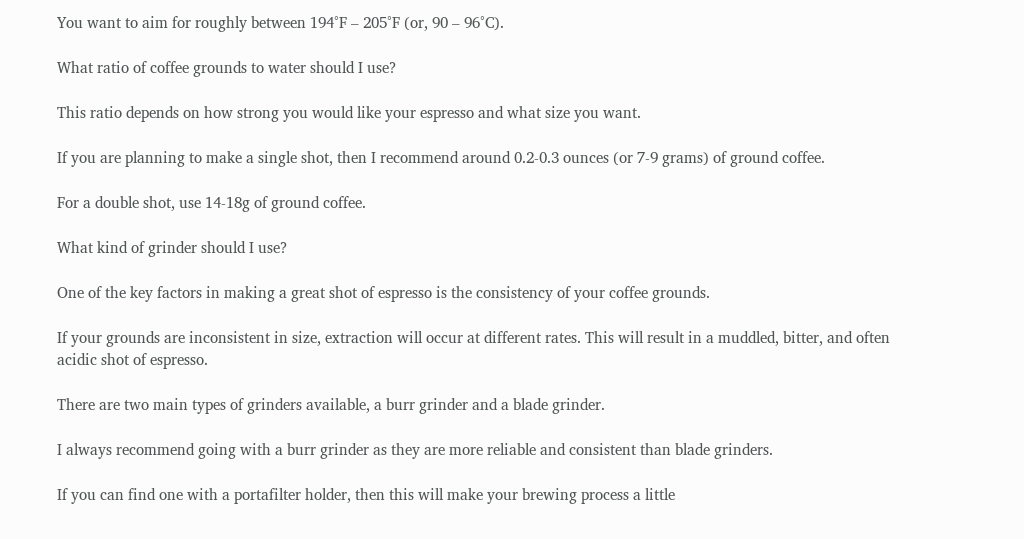You want to aim for roughly between 194°F – 205°F (or, 90 – 96°C).

What ratio of coffee grounds to water should I use?

This ratio depends on how strong you would like your espresso and what size you want.

If you are planning to make a single shot, then I recommend around 0.2-0.3 ounces (or 7-9 grams) of ground coffee.

For a double shot, use 14-18g of ground coffee.

What kind of grinder should I use?

One of the key factors in making a great shot of espresso is the consistency of your coffee grounds.

If your grounds are inconsistent in size, extraction will occur at different rates. This will result in a muddled, bitter, and often acidic shot of espresso.

There are two main types of grinders available, a burr grinder and a blade grinder.

I always recommend going with a burr grinder as they are more reliable and consistent than blade grinders.

If you can find one with a portafilter holder, then this will make your brewing process a little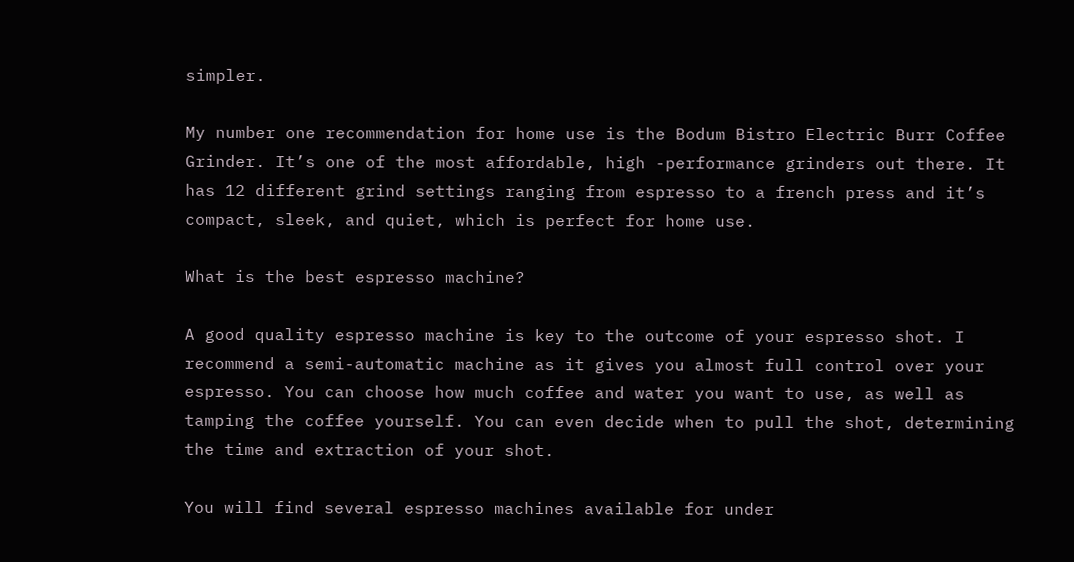simpler.

My number one recommendation for home use is the Bodum Bistro Electric Burr Coffee Grinder. It’s one of the most affordable, high -performance grinders out there. It has 12 different grind settings ranging from espresso to a french press and it’s compact, sleek, and quiet, which is perfect for home use.

What is the best espresso machine?

A good quality espresso machine is key to the outcome of your espresso shot. I recommend a semi-automatic machine as it gives you almost full control over your espresso. You can choose how much coffee and water you want to use, as well as tamping the coffee yourself. You can even decide when to pull the shot, determining the time and extraction of your shot.

You will find several espresso machines available for under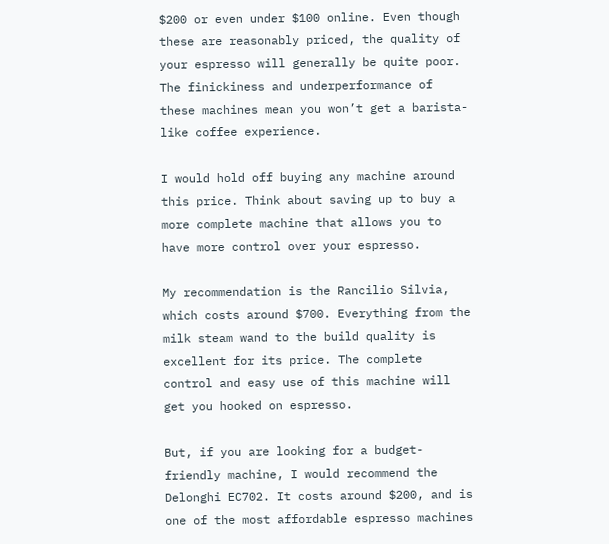$200 or even under $100 online. Even though these are reasonably priced, the quality of your espresso will generally be quite poor. The finickiness and underperformance of these machines mean you won’t get a barista-like coffee experience.

I would hold off buying any machine around this price. Think about saving up to buy a more complete machine that allows you to have more control over your espresso.

My recommendation is the Rancilio Silvia, which costs around $700. Everything from the milk steam wand to the build quality is excellent for its price. The complete control and easy use of this machine will get you hooked on espresso.

But, if you are looking for a budget-friendly machine, I would recommend the Delonghi EC702. It costs around $200, and is one of the most affordable espresso machines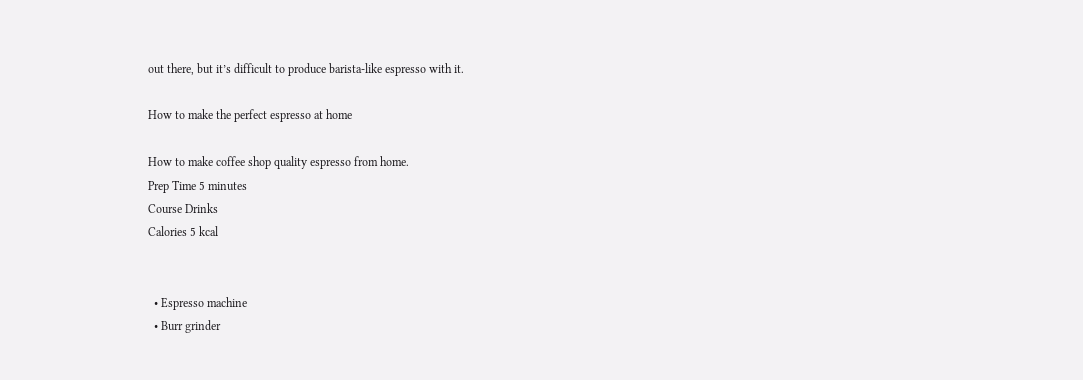out there, but it’s difficult to produce barista-like espresso with it.

How to make the perfect espresso at home

How to make coffee shop quality espresso from home.
Prep Time 5 minutes
Course Drinks
Calories 5 kcal


  • Espresso machine
  • Burr grinder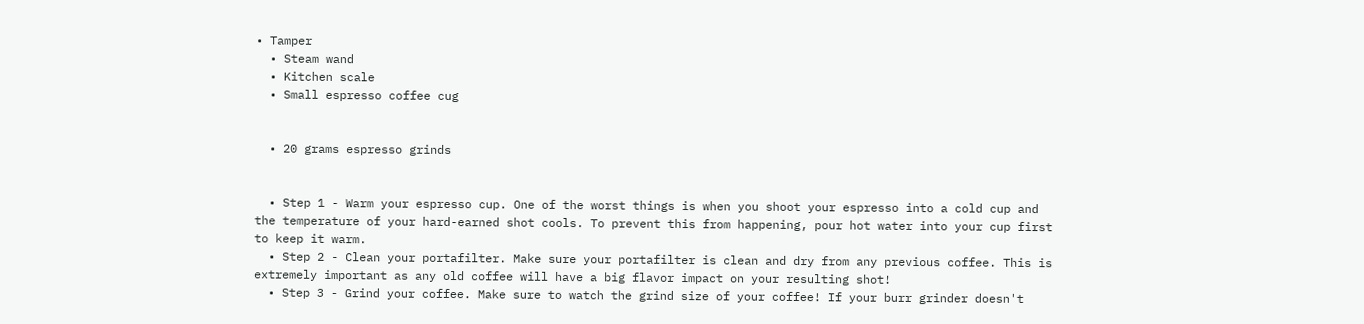• Tamper
  • Steam wand
  • Kitchen scale
  • Small espresso coffee cug


  • 20 grams espresso grinds


  • Step 1 - Warm your espresso cup. One of the worst things is when you shoot your espresso into a cold cup and the temperature of your hard-earned shot cools. To prevent this from happening, pour hot water into your cup first to keep it warm.
  • Step 2 - Clean your portafilter. Make sure your portafilter is clean and dry from any previous coffee. This is extremely important as any old coffee will have a big flavor impact on your resulting shot!
  • Step 3 - Grind your coffee. Make sure to watch the grind size of your coffee! If your burr grinder doesn't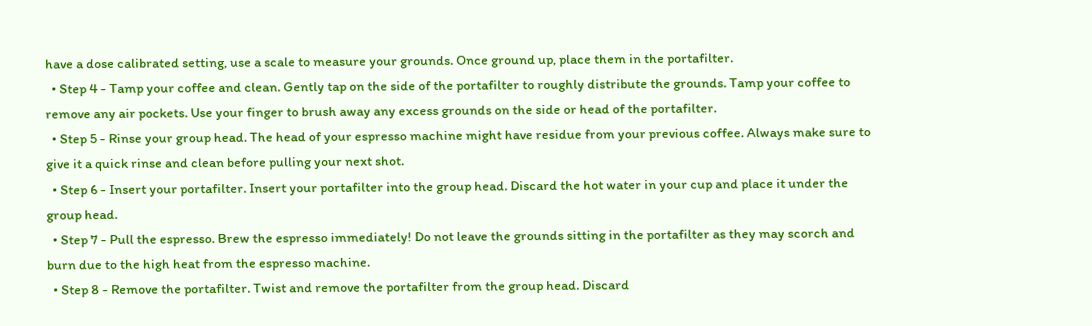have a dose calibrated setting, use a scale to measure your grounds. Once ground up, place them in the portafilter.
  • Step 4 - Tamp your coffee and clean. Gently tap on the side of the portafilter to roughly distribute the grounds. Tamp your coffee to remove any air pockets. Use your finger to brush away any excess grounds on the side or head of the portafilter.
  • Step 5 - Rinse your group head. The head of your espresso machine might have residue from your previous coffee. Always make sure to give it a quick rinse and clean before pulling your next shot.
  • Step 6 - Insert your portafilter. Insert your portafilter into the group head. Discard the hot water in your cup and place it under the group head.
  • Step 7 - Pull the espresso. Brew the espresso immediately! Do not leave the grounds sitting in the portafilter as they may scorch and burn due to the high heat from the espresso machine.
  • Step 8 - Remove the portafilter. Twist and remove the portafilter from the group head. Discard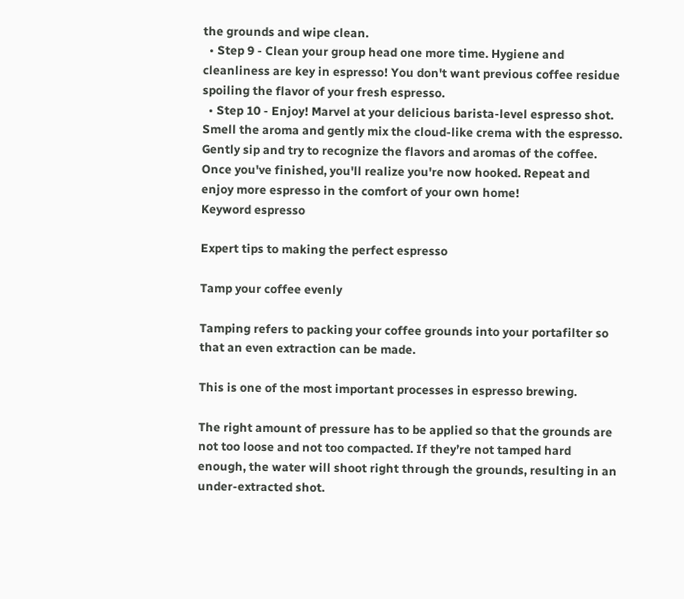the grounds and wipe clean.
  • Step 9 - Clean your group head one more time. Hygiene and cleanliness are key in espresso! You don't want previous coffee residue spoiling the flavor of your fresh espresso.
  • Step 10 - Enjoy! Marvel at your delicious barista-level espresso shot. Smell the aroma and gently mix the cloud-like crema with the espresso. Gently sip and try to recognize the flavors and aromas of the coffee. Once you've finished, you'll realize you're now hooked. Repeat and enjoy more espresso in the comfort of your own home!
Keyword espresso

Expert tips to making the perfect espresso

Tamp your coffee evenly

Tamping refers to packing your coffee grounds into your portafilter so that an even extraction can be made.

This is one of the most important processes in espresso brewing.

The right amount of pressure has to be applied so that the grounds are not too loose and not too compacted. If they’re not tamped hard enough, the water will shoot right through the grounds, resulting in an under-extracted shot.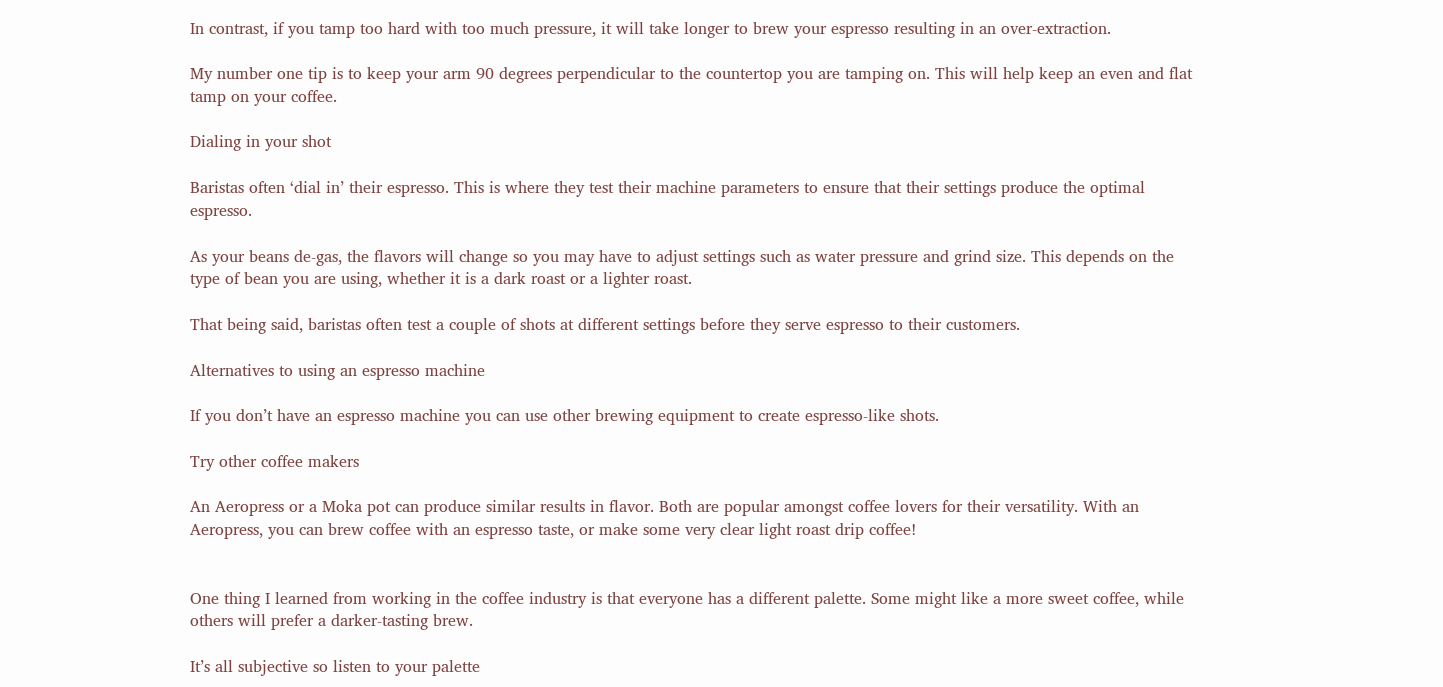In contrast, if you tamp too hard with too much pressure, it will take longer to brew your espresso resulting in an over-extraction.

My number one tip is to keep your arm 90 degrees perpendicular to the countertop you are tamping on. This will help keep an even and flat tamp on your coffee.

Dialing in your shot

Baristas often ‘dial in’ their espresso. This is where they test their machine parameters to ensure that their settings produce the optimal espresso.

As your beans de-gas, the flavors will change so you may have to adjust settings such as water pressure and grind size. This depends on the type of bean you are using, whether it is a dark roast or a lighter roast.

That being said, baristas often test a couple of shots at different settings before they serve espresso to their customers.

Alternatives to using an espresso machine

If you don’t have an espresso machine you can use other brewing equipment to create espresso-like shots.

Try other coffee makers

An Aeropress or a Moka pot can produce similar results in flavor. Both are popular amongst coffee lovers for their versatility. With an Aeropress, you can brew coffee with an espresso taste, or make some very clear light roast drip coffee!


One thing I learned from working in the coffee industry is that everyone has a different palette. Some might like a more sweet coffee, while others will prefer a darker-tasting brew.

It’s all subjective so listen to your palette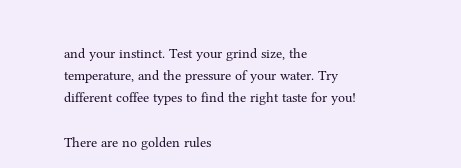and your instinct. Test your grind size, the temperature, and the pressure of your water. Try different coffee types to find the right taste for you!

There are no golden rules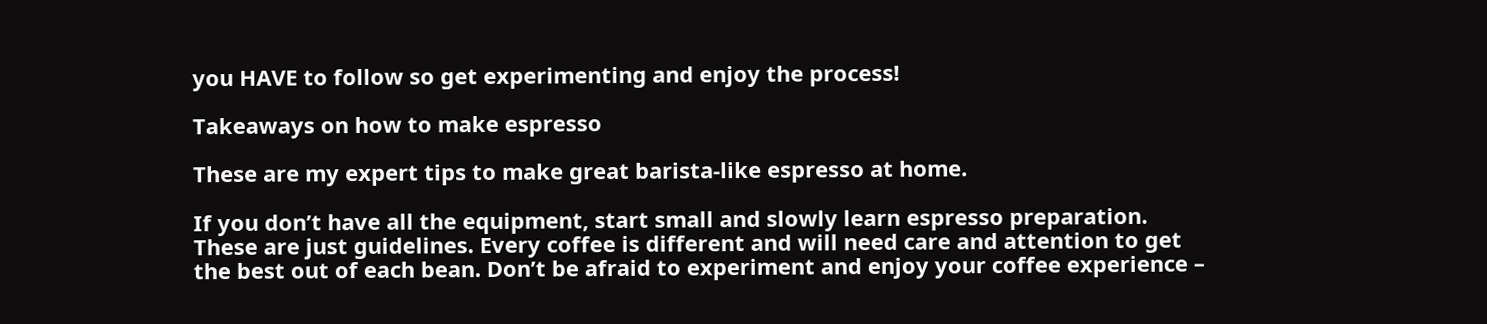you HAVE to follow so get experimenting and enjoy the process!

Takeaways on how to make espresso

These are my expert tips to make great barista-like espresso at home.

If you don’t have all the equipment, start small and slowly learn espresso preparation. These are just guidelines. Every coffee is different and will need care and attention to get the best out of each bean. Don’t be afraid to experiment and enjoy your coffee experience –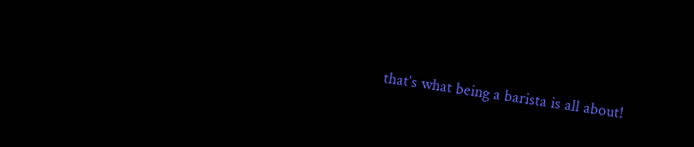that’s what being a barista is all about!